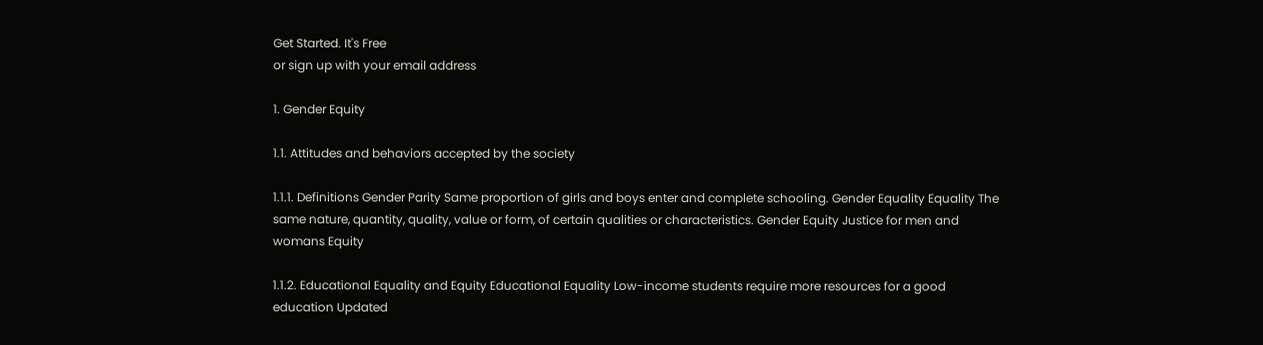Get Started. It's Free
or sign up with your email address

1. Gender Equity

1.1. Attitudes and behaviors accepted by the society

1.1.1. Definitions Gender Parity Same proportion of girls and boys enter and complete schooling. Gender Equality Equality The same nature, quantity, quality, value or form, of certain qualities or characteristics. Gender Equity Justice for men and womans Equity

1.1.2. Educational Equality and Equity Educational Equality Low-income students require more resources for a good education Updated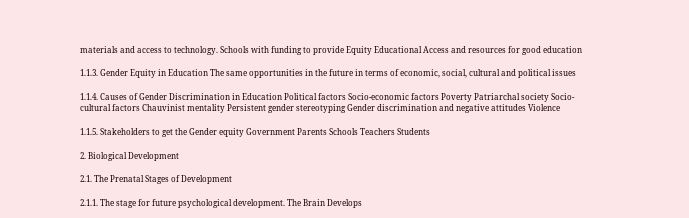materials and access to technology. Schools with funding to provide Equity Educational Access and resources for good education

1.1.3. Gender Equity in Education The same opportunities in the future in terms of economic, social, cultural and political issues

1.1.4. Causes of Gender Discrimination in Education Political factors Socio-economic factors Poverty Patriarchal society Socio-cultural factors Chauvinist mentality Persistent gender stereotyping Gender discrimination and negative attitudes Violence

1.1.5. Stakeholders to get the Gender equity Government Parents Schools Teachers Students

2. Biological Development

2.1. The Prenatal Stages of Development

2.1.1. The stage for future psychological development. The Brain Develops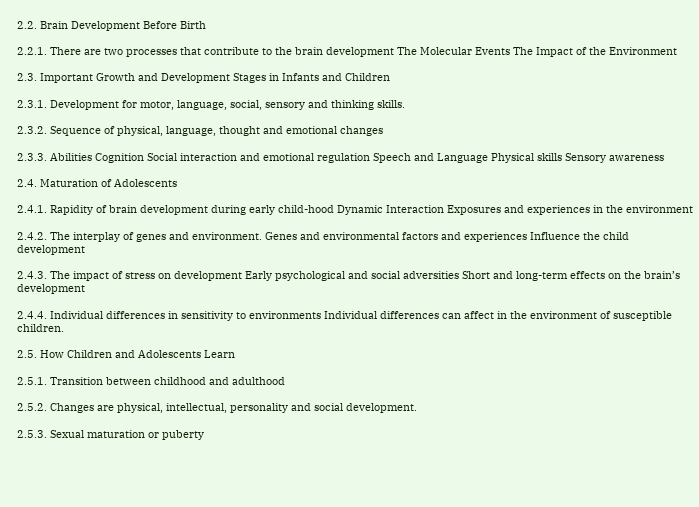2.2. Brain Development Before Birth

2.2.1. There are two processes that contribute to the brain development The Molecular Events The Impact of the Environment

2.3. Important Growth and Development Stages in Infants and Children

2.3.1. Development for motor, language, social, sensory and thinking skills.

2.3.2. Sequence of physical, language, thought and emotional changes

2.3.3. Abilities Cognition Social interaction and emotional regulation Speech and Language Physical skills Sensory awareness

2.4. Maturation of Adolescents

2.4.1. Rapidity of brain development during early child-hood Dynamic Interaction Exposures and experiences in the environment

2.4.2. The interplay of genes and environment. Genes and environmental factors and experiences Influence the child development

2.4.3. The impact of stress on development Early psychological and social adversities Short and long-term effects on the brain’s development

2.4.4. Individual differences in sensitivity to environments Individual differences can affect in the environment of susceptible children.

2.5. How Children and Adolescents Learn

2.5.1. Transition between childhood and adulthood

2.5.2. Changes are physical, intellectual, personality and social development.

2.5.3. Sexual maturation or puberty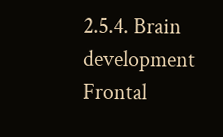2.5.4. Brain development Frontal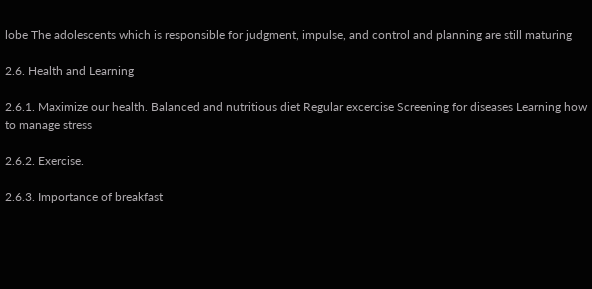lobe The adolescents which is responsible for judgment, impulse, and control and planning are still maturing

2.6. Health and Learning

2.6.1. Maximize our health. Balanced and nutritious diet Regular excercise Screening for diseases Learning how to manage stress

2.6.2. Exercise.

2.6.3. Importance of breakfast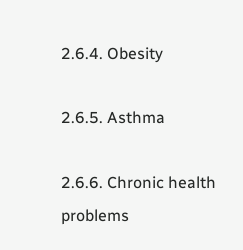2.6.4. Obesity

2.6.5. Asthma

2.6.6. Chronic health problems